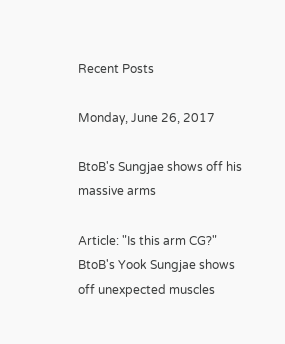Recent Posts

Monday, June 26, 2017

BtoB's Sungjae shows off his massive arms

Article: "Is this arm CG?" BtoB's Yook Sungjae shows off unexpected muscles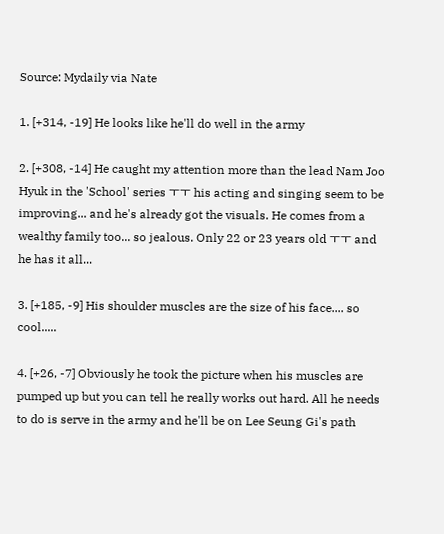Source: Mydaily via Nate

1. [+314, -19] He looks like he'll do well in the army

2. [+308, -14] He caught my attention more than the lead Nam Joo Hyuk in the 'School' series ㅜㅜ his acting and singing seem to be improving... and he's already got the visuals. He comes from a wealthy family too... so jealous. Only 22 or 23 years old ㅜㅜ and he has it all...

3. [+185, -9] His shoulder muscles are the size of his face.... so cool.....

4. [+26, -7] Obviously he took the picture when his muscles are pumped up but you can tell he really works out hard. All he needs to do is serve in the army and he'll be on Lee Seung Gi's path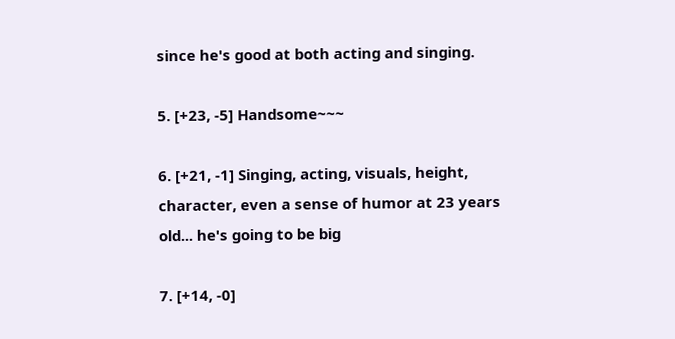since he's good at both acting and singing.

5. [+23, -5] Handsome~~~

6. [+21, -1] Singing, acting, visuals, height, character, even a sense of humor at 23 years old... he's going to be big

7. [+14, -0]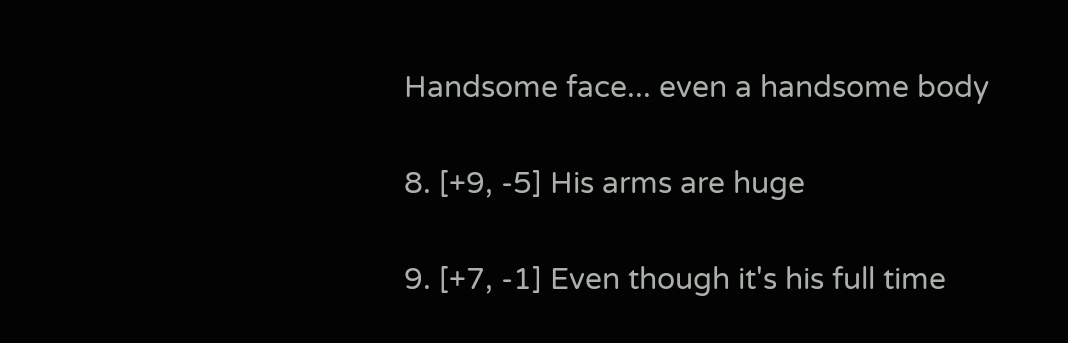Handsome face... even a handsome body

8. [+9, -5] His arms are huge

9. [+7, -1] Even though it's his full time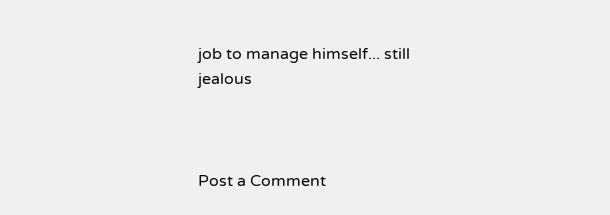job to manage himself... still jealous



Post a Comment